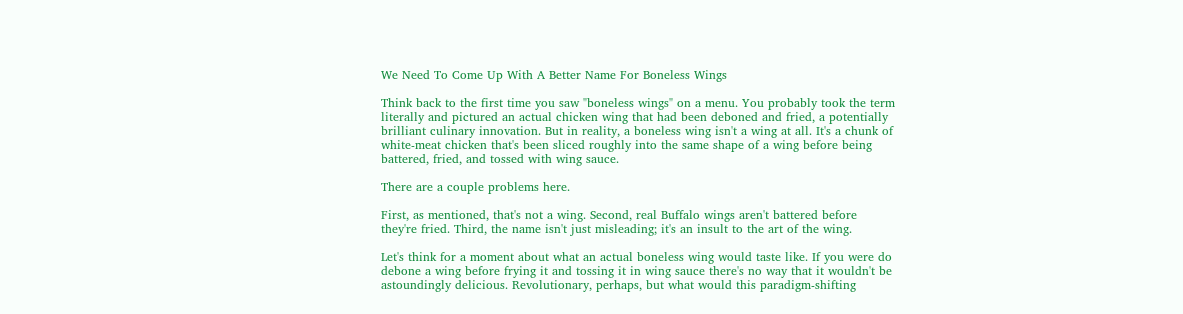We Need To Come Up With A Better Name For Boneless Wings

Think back to the first time you saw "boneless wings" on a menu. You probably took the term literally and pictured an actual chicken wing that had been deboned and fried, a potentially brilliant culinary innovation. But in reality, a boneless wing isn't a wing at all. It's a chunk of white-meat chicken that's been sliced roughly into the same shape of a wing before being battered, fried, and tossed with wing sauce.

There are a couple problems here.

First, as mentioned, that's not a wing. Second, real Buffalo wings aren't battered before they're fried. Third, the name isn't just misleading; it's an insult to the art of the wing.

Let's think for a moment about what an actual boneless wing would taste like. If you were do debone a wing before frying it and tossing it in wing sauce there's no way that it wouldn't be astoundingly delicious. Revolutionary, perhaps, but what would this paradigm-shifting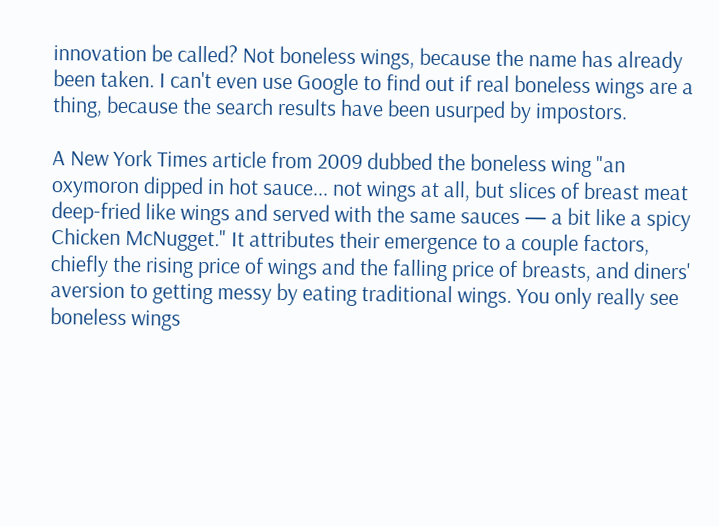innovation be called? Not boneless wings, because the name has already been taken. I can't even use Google to find out if real boneless wings are a thing, because the search results have been usurped by impostors.

A New York Times article from 2009 dubbed the boneless wing "an oxymoron dipped in hot sauce... not wings at all, but slices of breast meat deep-fried like wings and served with the same sauces — a bit like a spicy Chicken McNugget." It attributes their emergence to a couple factors, chiefly the rising price of wings and the falling price of breasts, and diners' aversion to getting messy by eating traditional wings. You only really see boneless wings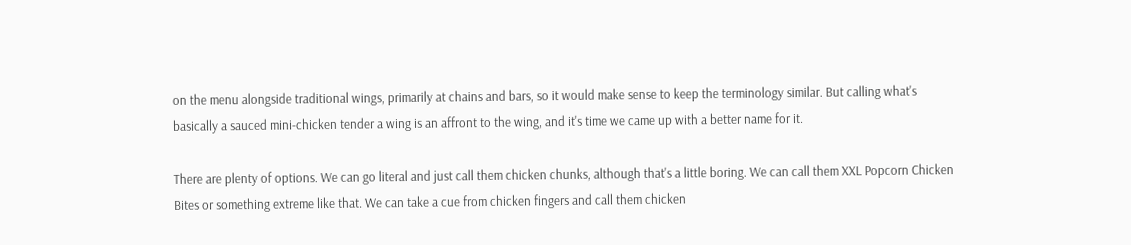on the menu alongside traditional wings, primarily at chains and bars, so it would make sense to keep the terminology similar. But calling what's basically a sauced mini-chicken tender a wing is an affront to the wing, and it's time we came up with a better name for it.

There are plenty of options. We can go literal and just call them chicken chunks, although that's a little boring. We can call them XXL Popcorn Chicken Bites or something extreme like that. We can take a cue from chicken fingers and call them chicken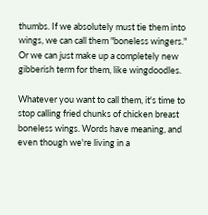thumbs. If we absolutely must tie them into wings, we can call them "boneless wingers." Or we can just make up a completely new gibberish term for them, like wingdoodles.

Whatever you want to call them, it's time to stop calling fried chunks of chicken breast boneless wings. Words have meaning, and even though we're living in a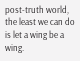post-truth world, the least we can do is let a wing be a wing.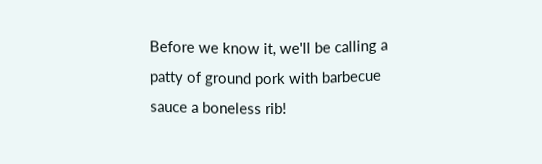Before we know it, we'll be calling a patty of ground pork with barbecue sauce a boneless rib!